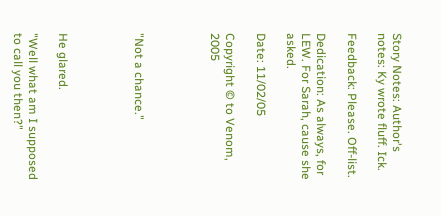Story Notes: Author's notes: Ky wrote fluff. Ick.

Feedback: Please. Off-list.

Dedication: As always, for LEW. For Sarah, cause she asked.

Date: 11/02/05

Copyright © to Venom, 2005




"Not a chance."




He glared.

"Well what am I supposed to call you then?"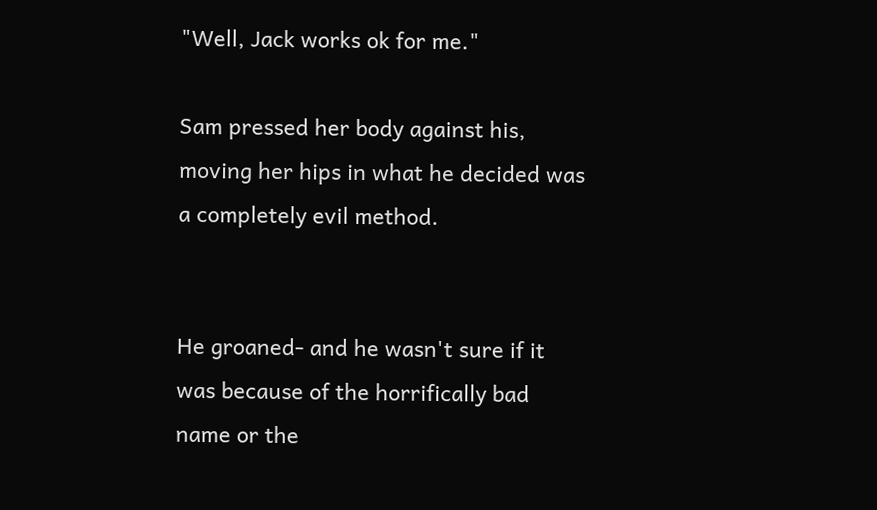"Well, Jack works ok for me."

Sam pressed her body against his, moving her hips in what he decided was a completely evil method.


He groaned- and he wasn't sure if it was because of the horrifically bad name or the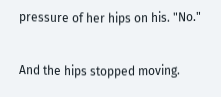pressure of her hips on his. "No."

And the hips stopped moving.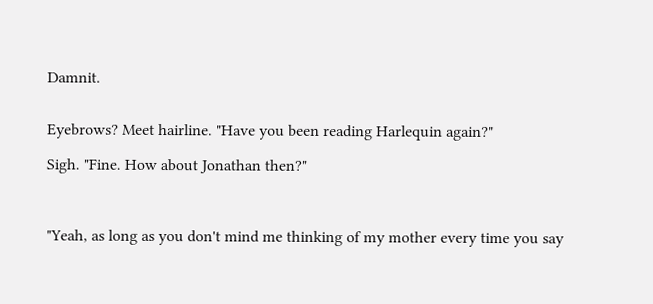Damnit.


Eyebrows? Meet hairline. "Have you been reading Harlequin again?"

Sigh. "Fine. How about Jonathan then?"



"Yeah, as long as you don't mind me thinking of my mother every time you say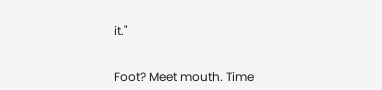it."


Foot? Meet mouth. Time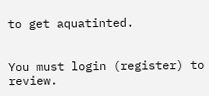to get aquatinted.


You must login (register) to review.